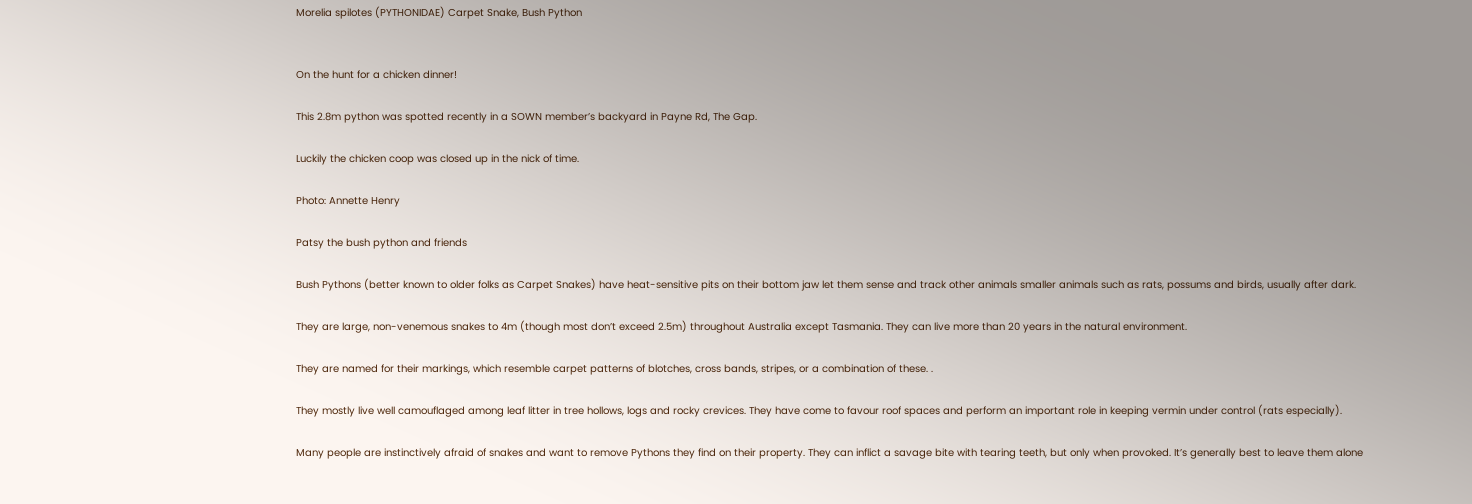Morelia spilotes (PYTHONIDAE) Carpet Snake, Bush Python


On the hunt for a chicken dinner!

This 2.8m python was spotted recently in a SOWN member’s backyard in Payne Rd, The Gap.

Luckily the chicken coop was closed up in the nick of time.

Photo: Annette Henry

Patsy the bush python and friends

Bush Pythons (better known to older folks as Carpet Snakes) have heat-sensitive pits on their bottom jaw let them sense and track other animals smaller animals such as rats, possums and birds, usually after dark.

They are large, non-venemous snakes to 4m (though most don’t exceed 2.5m) throughout Australia except Tasmania. They can live more than 20 years in the natural environment.

They are named for their markings, which resemble carpet patterns of blotches, cross bands, stripes, or a combination of these. .

They mostly live well camouflaged among leaf litter in tree hollows, logs and rocky crevices. They have come to favour roof spaces and perform an important role in keeping vermin under control (rats especially).

Many people are instinctively afraid of snakes and want to remove Pythons they find on their property. They can inflict a savage bite with tearing teeth, but only when provoked. It’s generally best to leave them alone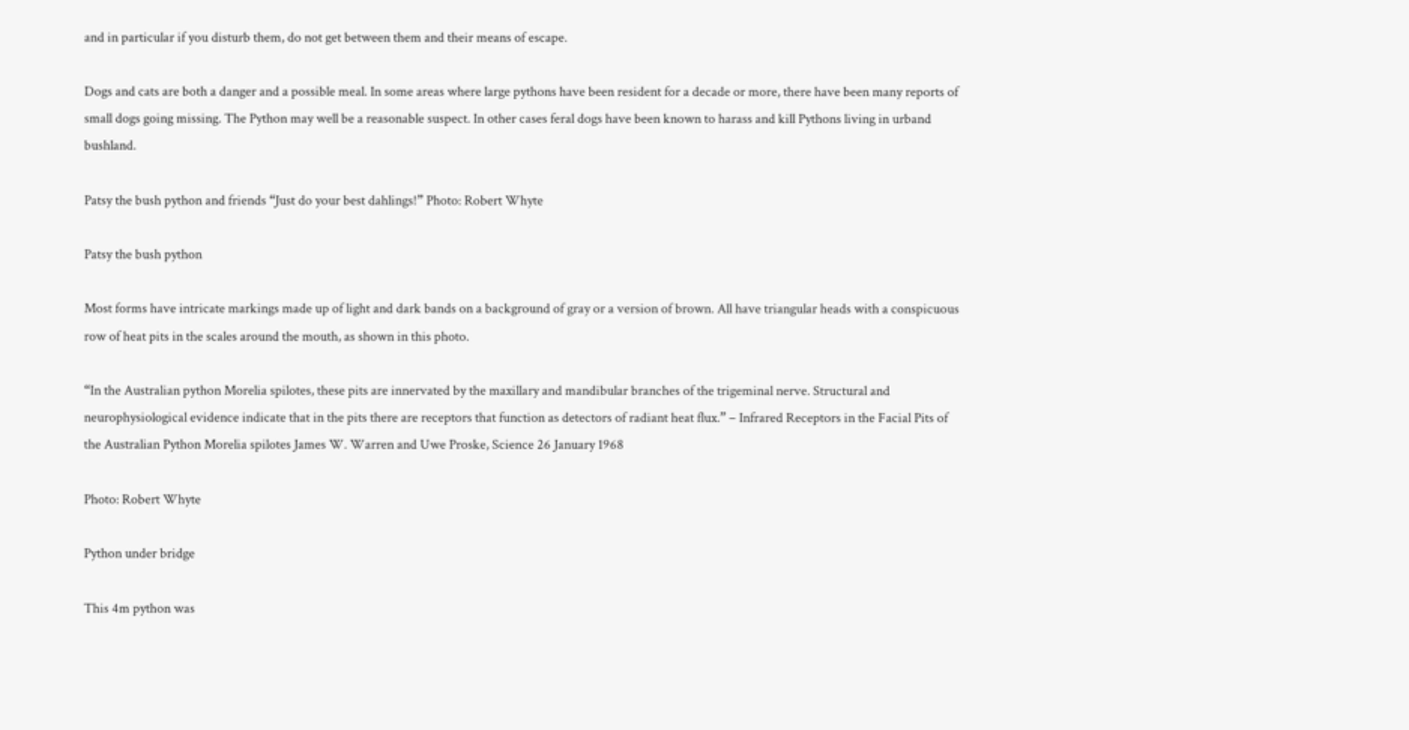and in particular if you disturb them, do not get between them and their means of escape.

Dogs and cats are both a danger and a possible meal. In some areas where large pythons have been resident for a decade or more, there have been many reports of small dogs going missing. The Python may well be a reasonable suspect. In other cases feral dogs have been known to harass and kill Pythons living in urband bushland.

Patsy the bush python and friends “Just do your best dahlings!” Photo: Robert Whyte

Patsy the bush python

Most forms have intricate markings made up of light and dark bands on a background of gray or a version of brown. All have triangular heads with a conspicuous row of heat pits in the scales around the mouth, as shown in this photo.

“In the Australian python Morelia spilotes, these pits are innervated by the maxillary and mandibular branches of the trigeminal nerve. Structural and neurophysiological evidence indicate that in the pits there are receptors that function as detectors of radiant heat flux.” – Infrared Receptors in the Facial Pits of the Australian Python Morelia spilotes James W. Warren and Uwe Proske, Science 26 January 1968

Photo: Robert Whyte

Python under bridge

This 4m python was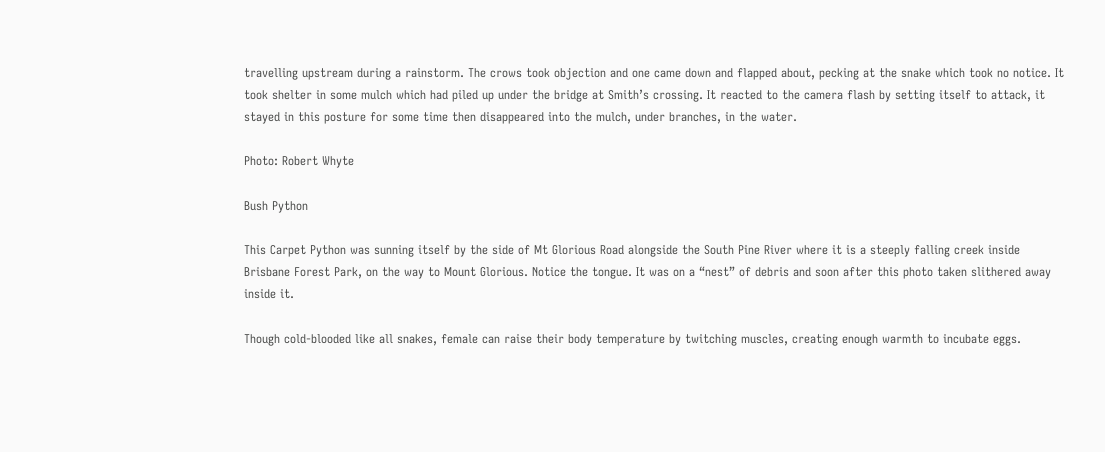travelling upstream during a rainstorm. The crows took objection and one came down and flapped about, pecking at the snake which took no notice. It took shelter in some mulch which had piled up under the bridge at Smith’s crossing. It reacted to the camera flash by setting itself to attack, it stayed in this posture for some time then disappeared into the mulch, under branches, in the water.

Photo: Robert Whyte

Bush Python

This Carpet Python was sunning itself by the side of Mt Glorious Road alongside the South Pine River where it is a steeply falling creek inside Brisbane Forest Park, on the way to Mount Glorious. Notice the tongue. It was on a “nest” of debris and soon after this photo taken slithered away inside it.

Though cold-blooded like all snakes, female can raise their body temperature by twitching muscles, creating enough warmth to incubate eggs.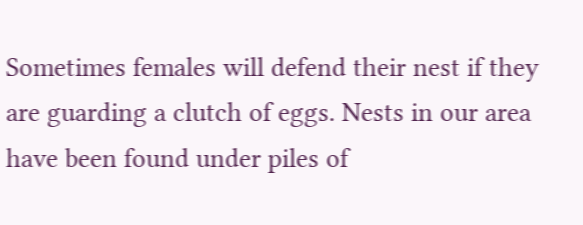Sometimes females will defend their nest if they are guarding a clutch of eggs. Nests in our area have been found under piles of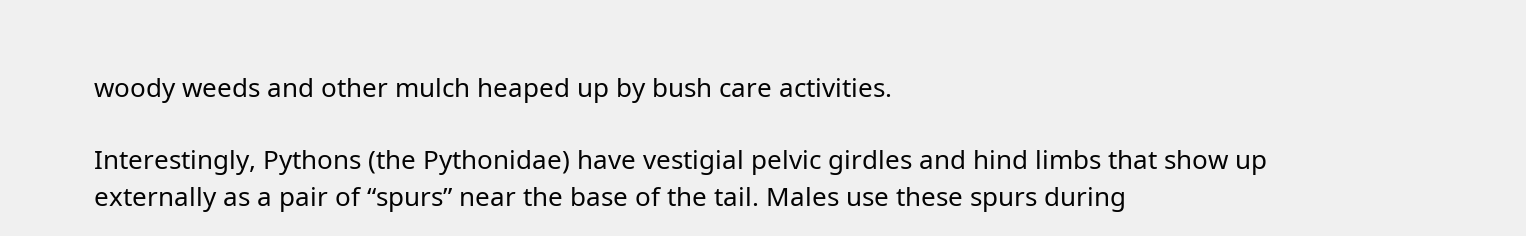woody weeds and other mulch heaped up by bush care activities.

Interestingly, Pythons (the Pythonidae) have vestigial pelvic girdles and hind limbs that show up externally as a pair of “spurs” near the base of the tail. Males use these spurs during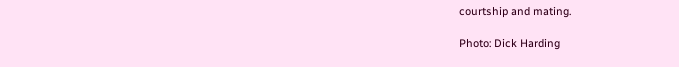courtship and mating.

Photo: Dick Harding